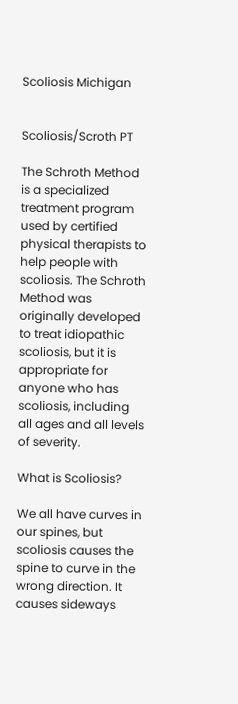Scoliosis Michigan


Scoliosis/Scroth PT

The Schroth Method is a specialized treatment program used by certified physical therapists to help people with scoliosis. The Schroth Method was originally developed to treat idiopathic scoliosis, but it is appropriate for anyone who has scoliosis, including all ages and all levels of severity.

What is Scoliosis?

We all have curves in our spines, but scoliosis causes the spine to curve in the wrong direction. It causes sideways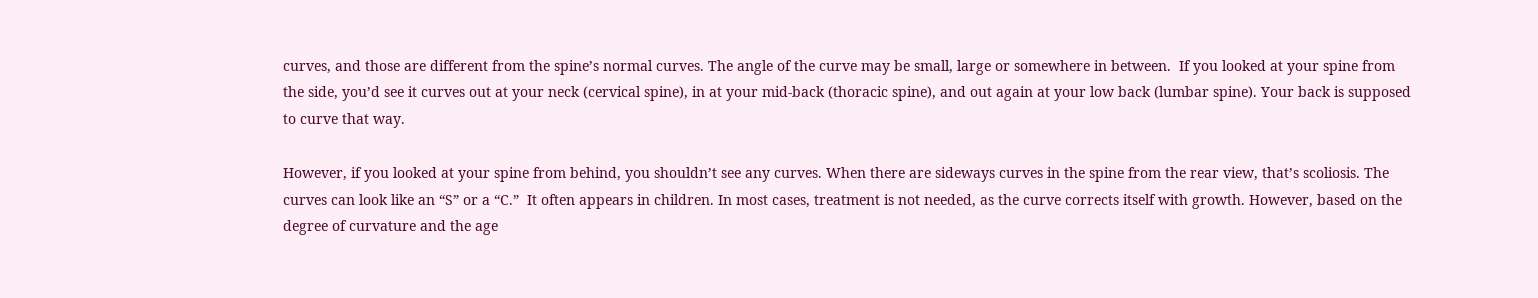curves, and those are different from the spine’s normal curves. The angle of the curve may be small, large or somewhere in between.  If you looked at your spine from the side, you’d see it curves out at your neck (cervical spine), in at your mid-back (thoracic spine), and out again at your low back (lumbar spine). Your back is supposed to curve that way.

However, if you looked at your spine from behind, you shouldn’t see any curves. When there are sideways curves in the spine from the rear view, that’s scoliosis. The curves can look like an “S” or a “C.”  It often appears in children. In most cases, treatment is not needed, as the curve corrects itself with growth. However, based on the degree of curvature and the age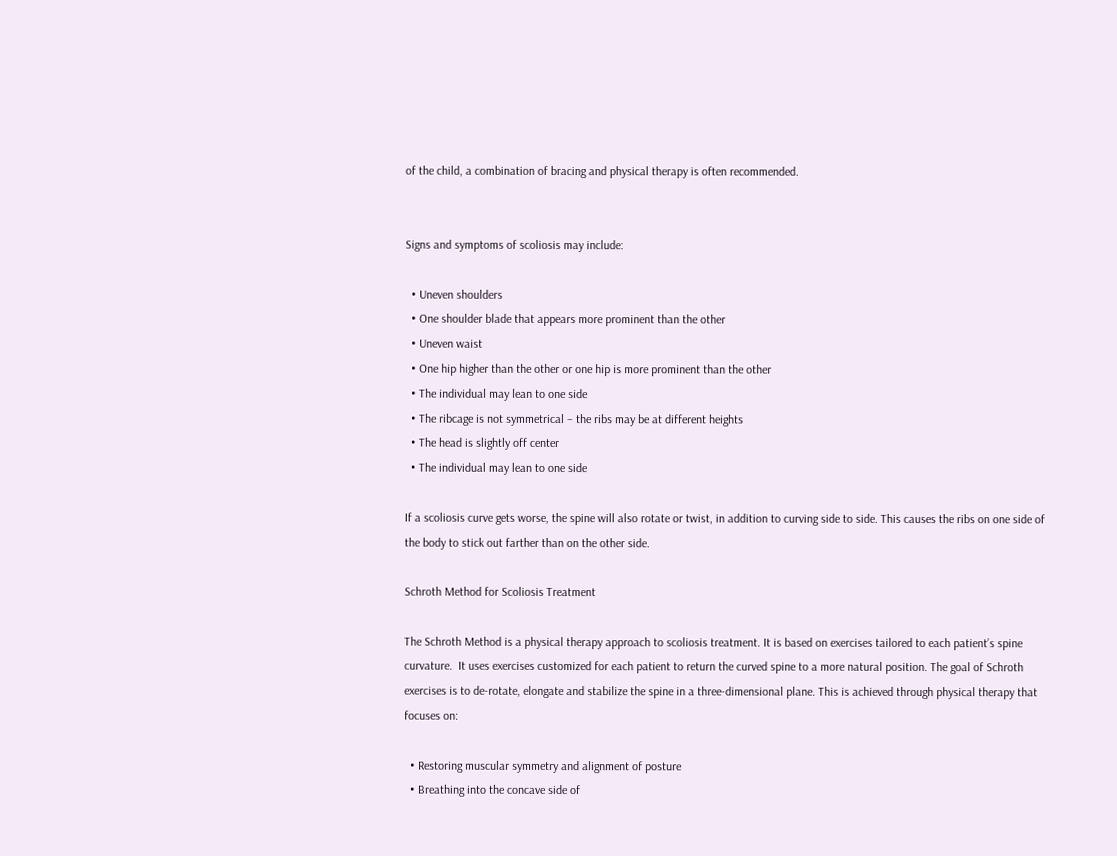of the child, a combination of bracing and physical therapy is often recommended.


Signs and symptoms of scoliosis may include:

  • Uneven shoulders
  • One shoulder blade that appears more prominent than the other
  • Uneven waist
  • One hip higher than the other or one hip is more prominent than the other
  • The individual may lean to one side
  • The ribcage is not symmetrical – the ribs may be at different heights
  • The head is slightly off center
  • The individual may lean to one side

If a scoliosis curve gets worse, the spine will also rotate or twist, in addition to curving side to side. This causes the ribs on one side of the body to stick out farther than on the other side.

Schroth Method for Scoliosis Treatment

The Schroth Method is a physical therapy approach to scoliosis treatment. It is based on exercises tailored to each patient’s spine curvature.  It uses exercises customized for each patient to return the curved spine to a more natural position. The goal of Schroth exercises is to de-rotate, elongate and stabilize the spine in a three-dimensional plane. This is achieved through physical therapy that focuses on:

  • Restoring muscular symmetry and alignment of posture
  • Breathing into the concave side of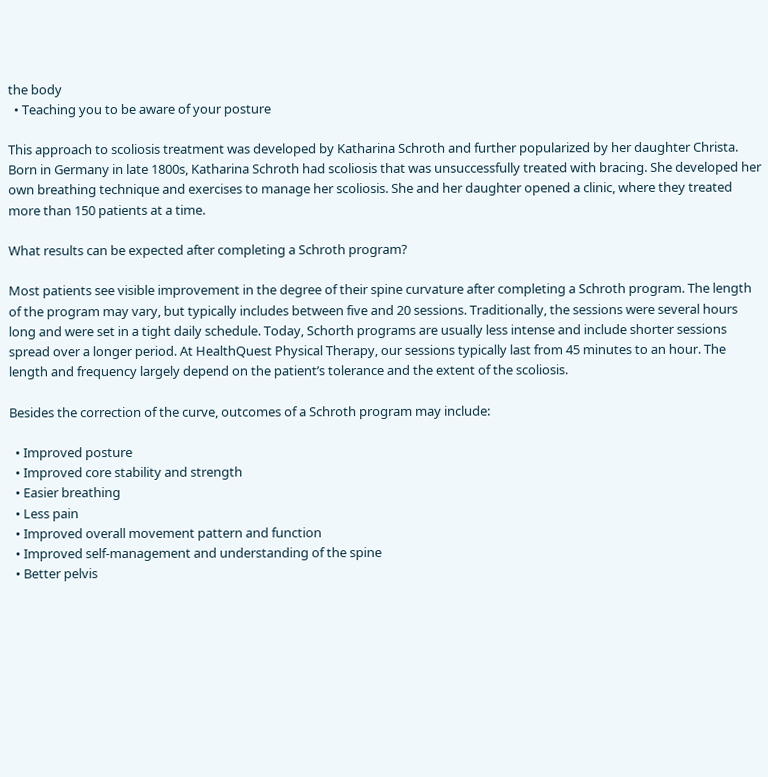the body
  • Teaching you to be aware of your posture

This approach to scoliosis treatment was developed by Katharina Schroth and further popularized by her daughter Christa. Born in Germany in late 1800s, Katharina Schroth had scoliosis that was unsuccessfully treated with bracing. She developed her own breathing technique and exercises to manage her scoliosis. She and her daughter opened a clinic, where they treated more than 150 patients at a time.

What results can be expected after completing a Schroth program?

Most patients see visible improvement in the degree of their spine curvature after completing a Schroth program. The length of the program may vary, but typically includes between five and 20 sessions. Traditionally, the sessions were several hours long and were set in a tight daily schedule. Today, Schorth programs are usually less intense and include shorter sessions spread over a longer period. At HealthQuest Physical Therapy, our sessions typically last from 45 minutes to an hour. The length and frequency largely depend on the patient’s tolerance and the extent of the scoliosis.

Besides the correction of the curve, outcomes of a Schroth program may include:

  • Improved posture
  • Improved core stability and strength
  • Easier breathing
  • Less pain
  • Improved overall movement pattern and function
  • Improved self-management and understanding of the spine
  • Better pelvis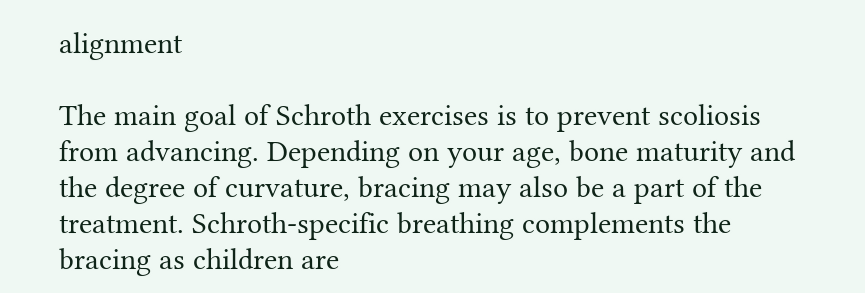alignment

The main goal of Schroth exercises is to prevent scoliosis from advancing. Depending on your age, bone maturity and the degree of curvature, bracing may also be a part of the treatment. Schroth-specific breathing complements the bracing as children are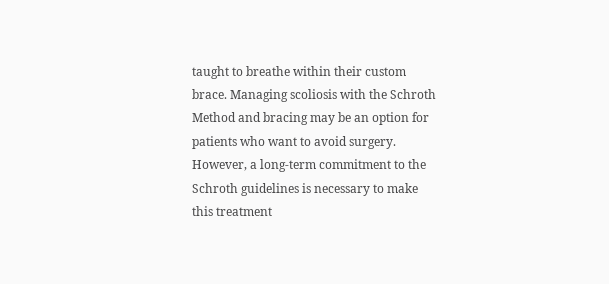taught to breathe within their custom brace. Managing scoliosis with the Schroth Method and bracing may be an option for patients who want to avoid surgery. However, a long-term commitment to the Schroth guidelines is necessary to make this treatment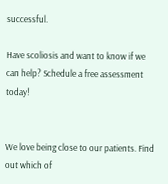successful.

Have scoliosis and want to know if we can help? Schedule a free assessment today!


We love being close to our patients. Find out which of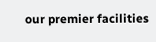our premier facilities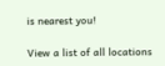is nearest you!

View a list of all locations